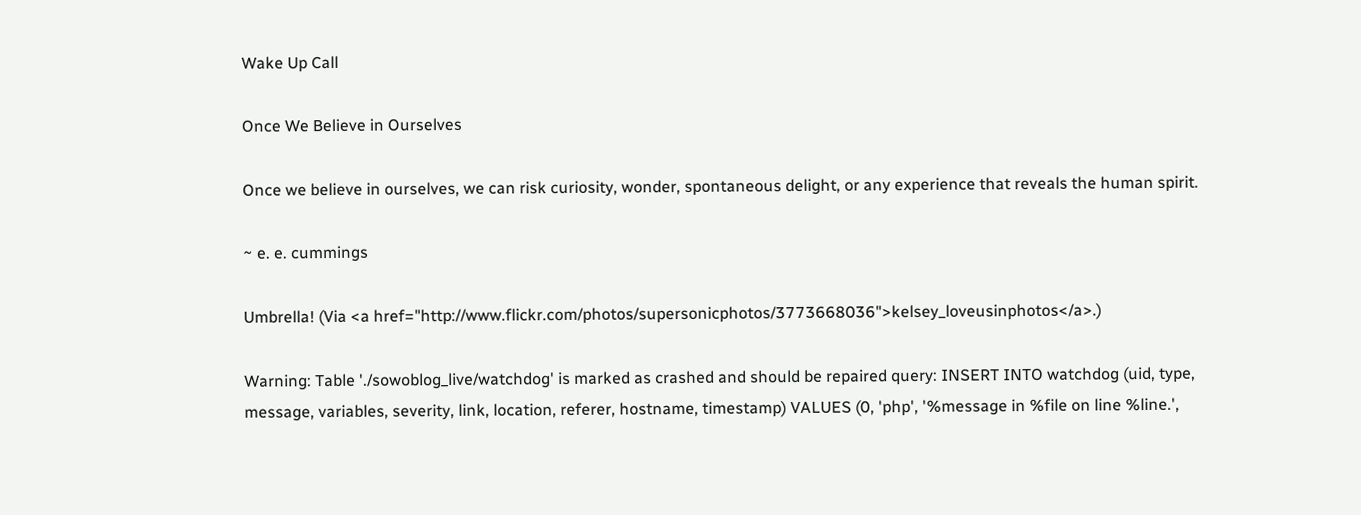Wake Up Call

Once We Believe in Ourselves

Once we believe in ourselves, we can risk curiosity, wonder, spontaneous delight, or any experience that reveals the human spirit.

~ e. e. cummings

Umbrella! (Via <a href="http://www.flickr.com/photos/supersonicphotos/3773668036">kelsey_loveusinphotos</a>.)

Warning: Table './sowoblog_live/watchdog' is marked as crashed and should be repaired query: INSERT INTO watchdog (uid, type, message, variables, severity, link, location, referer, hostname, timestamp) VALUES (0, 'php', '%message in %file on line %line.',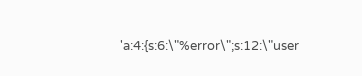'a:4:{s:6:\"%error\";s:12:\"user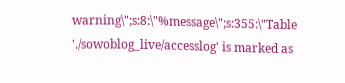warning\";s:8:\"%message\";s:355:\"Table './sowoblog_live/accesslog' is marked as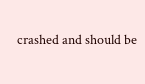crashed and should be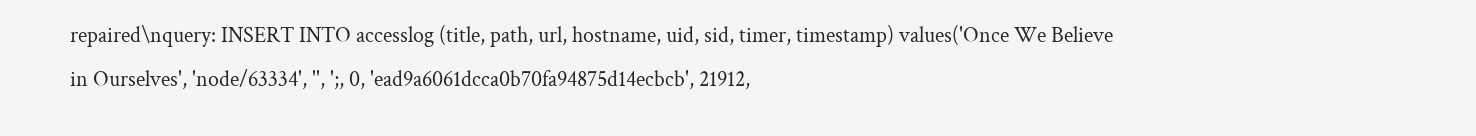repaired\nquery: INSERT INTO accesslog (title, path, url, hostname, uid, sid, timer, timestamp) values('Once We Believe in Ourselves', 'node/63334', '', ';, 0, 'ead9a6061dcca0b70fa94875d14ecbcb', 21912,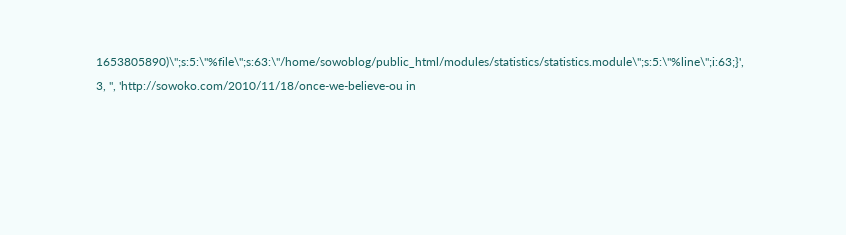1653805890)\";s:5:\"%file\";s:63:\"/home/sowoblog/public_html/modules/statistics/statistics.module\";s:5:\"%line\";i:63;}', 3, '', 'http://sowoko.com/2010/11/18/once-we-believe-ou in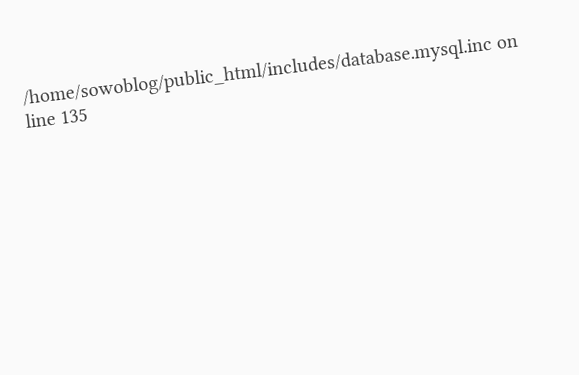/home/sowoblog/public_html/includes/database.mysql.inc on line 135